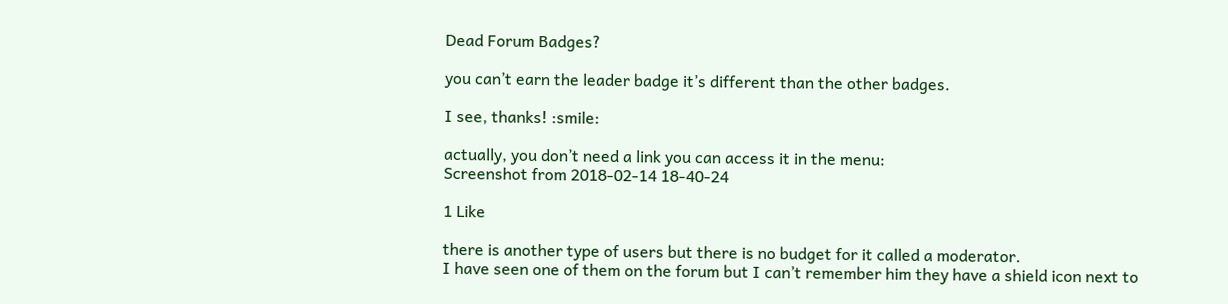Dead Forum Badges?

you can’t earn the leader badge it’s different than the other badges.

I see, thanks! :smile:

actually, you don’t need a link you can access it in the menu:
Screenshot from 2018-02-14 18-40-24

1 Like

there is another type of users but there is no budget for it called a moderator.
I have seen one of them on the forum but I can’t remember him they have a shield icon next to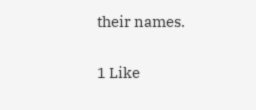their names.

1 Like